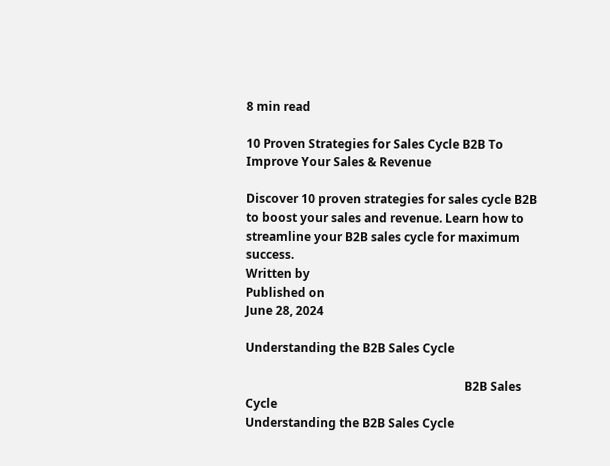8 min read

10 Proven Strategies for Sales Cycle B2B To Improve Your Sales & Revenue

Discover 10 proven strategies for sales cycle B2B to boost your sales and revenue. Learn how to streamline your B2B sales cycle for maximum success.
Written by
Published on
June 28, 2024

Understanding the B2B Sales Cycle

                                                                         B2B Sales Cycle
Understanding the B2B Sales Cycle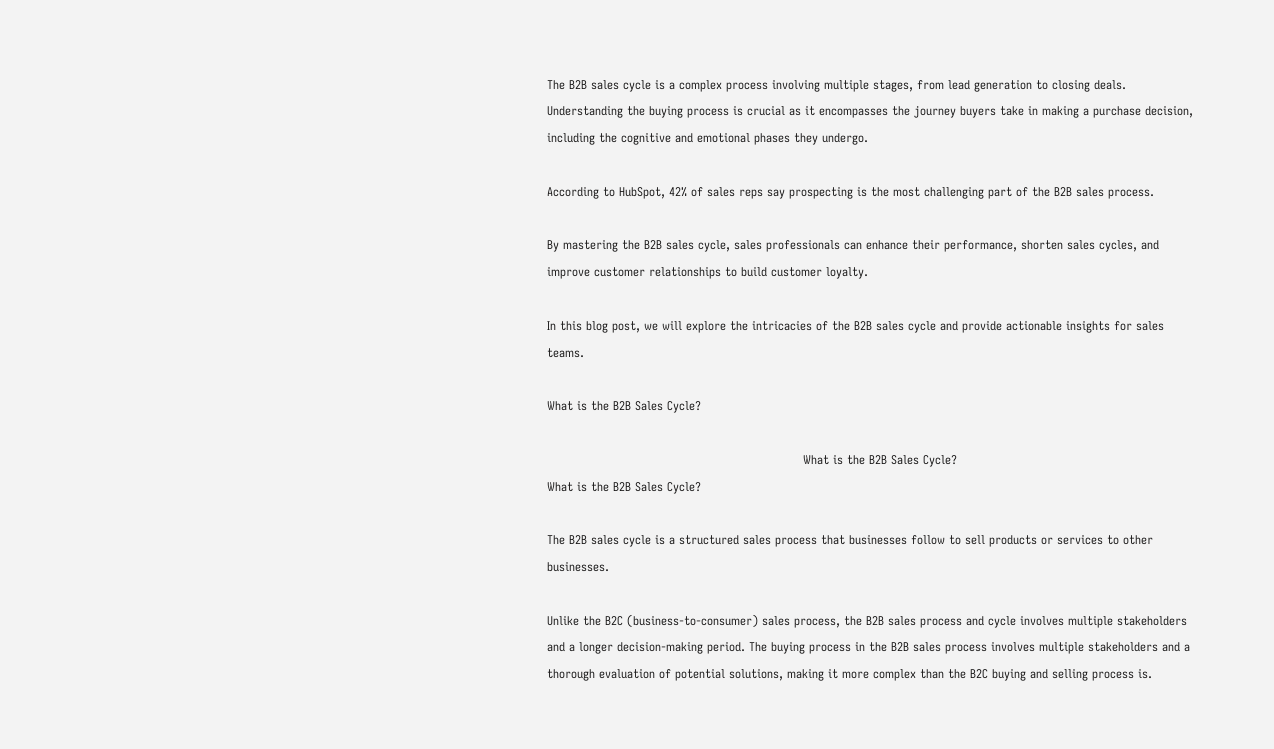The B2B sales cycle is a complex process involving multiple stages, from lead generation to closing deals.  Understanding the buying process is crucial as it encompasses the journey buyers take in making a purchase decision, including the cognitive and emotional phases they undergo.

According to HubSpot, 42% of sales reps say prospecting is the most challenging part of the B2B sales process.

By mastering the B2B sales cycle, sales professionals can enhance their performance, shorten sales cycles, and improve customer relationships to build customer loyalty.

In this blog post, we will explore the intricacies of the B2B sales cycle and provide actionable insights for sales teams.

What is the B2B Sales Cycle?

                                                                What is the B2B Sales Cycle?
What is the B2B Sales Cycle?

The B2B sales cycle is a structured sales process that businesses follow to sell products or services to other businesses.

Unlike the B2C (business-to-consumer) sales process, the B2B sales process and cycle involves multiple stakeholders and a longer decision-making period. The buying process in the B2B sales process involves multiple stakeholders and a thorough evaluation of potential solutions, making it more complex than the B2C buying and selling process is.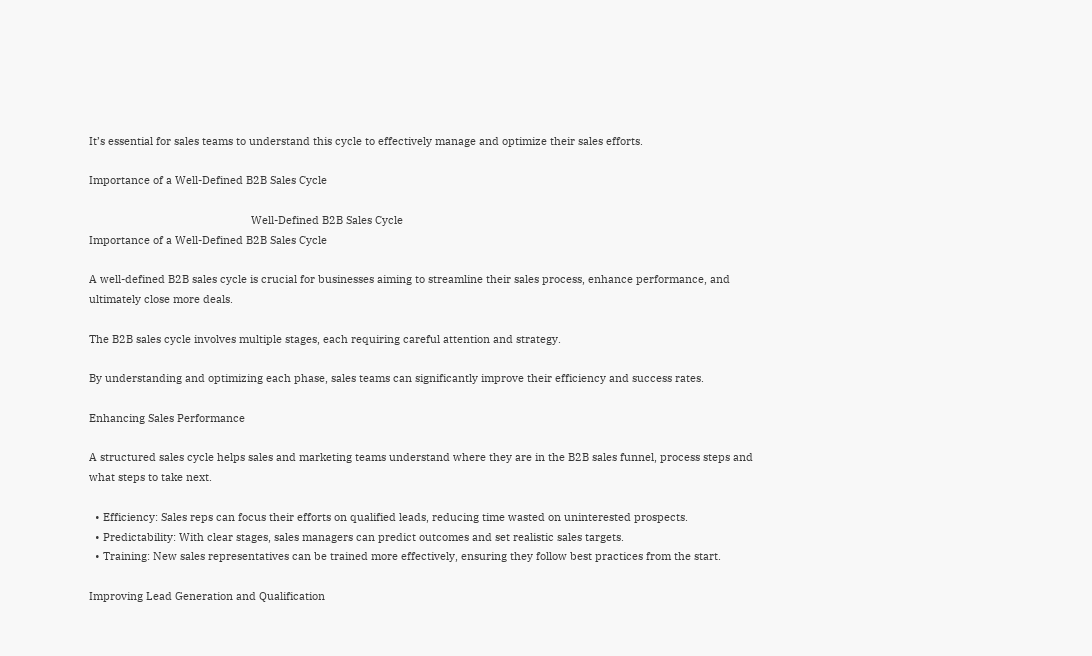It’s essential for sales teams to understand this cycle to effectively manage and optimize their sales efforts.

Importance of a Well-Defined B2B Sales Cycle

                                                      Well-Defined B2B Sales Cycle
Importance of a Well-Defined B2B Sales Cycle

A well-defined B2B sales cycle is crucial for businesses aiming to streamline their sales process, enhance performance, and ultimately close more deals.

The B2B sales cycle involves multiple stages, each requiring careful attention and strategy.

By understanding and optimizing each phase, sales teams can significantly improve their efficiency and success rates.

Enhancing Sales Performance

A structured sales cycle helps sales and marketing teams understand where they are in the B2B sales funnel, process steps and what steps to take next.

  • Efficiency: Sales reps can focus their efforts on qualified leads, reducing time wasted on uninterested prospects.
  • Predictability: With clear stages, sales managers can predict outcomes and set realistic sales targets.
  • Training: New sales representatives can be trained more effectively, ensuring they follow best practices from the start.

Improving Lead Generation and Qualification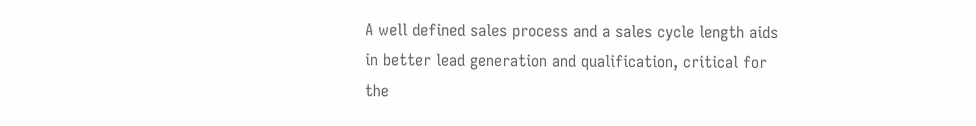A well defined sales process and a sales cycle length aids in better lead generation and qualification, critical for the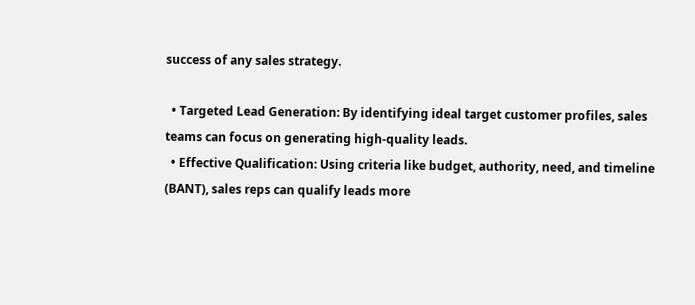success of any sales strategy.

  • Targeted Lead Generation: By identifying ideal target customer profiles, sales teams can focus on generating high-quality leads.
  • Effective Qualification: Using criteria like budget, authority, need, and timeline (BANT), sales reps can qualify leads more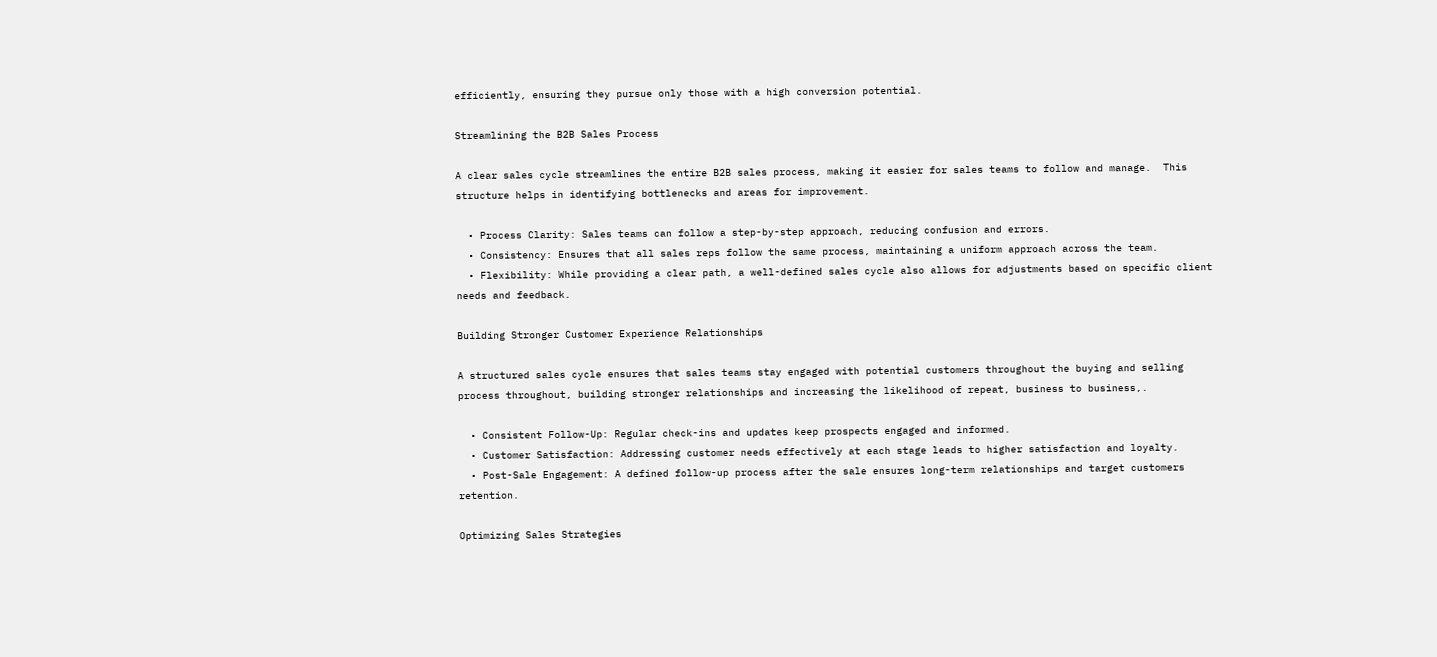efficiently, ensuring they pursue only those with a high conversion potential.

Streamlining the B2B Sales Process

A clear sales cycle streamlines the entire B2B sales process, making it easier for sales teams to follow and manage.  This structure helps in identifying bottlenecks and areas for improvement.

  • Process Clarity: Sales teams can follow a step-by-step approach, reducing confusion and errors.
  • Consistency: Ensures that all sales reps follow the same process, maintaining a uniform approach across the team.
  • Flexibility: While providing a clear path, a well-defined sales cycle also allows for adjustments based on specific client needs and feedback.

Building Stronger Customer Experience Relationships

A structured sales cycle ensures that sales teams stay engaged with potential customers throughout the buying and selling process throughout, building stronger relationships and increasing the likelihood of repeat, business to business,.

  • Consistent Follow-Up: Regular check-ins and updates keep prospects engaged and informed.
  • Customer Satisfaction: Addressing customer needs effectively at each stage leads to higher satisfaction and loyalty.
  • Post-Sale Engagement: A defined follow-up process after the sale ensures long-term relationships and target customers retention.

Optimizing Sales Strategies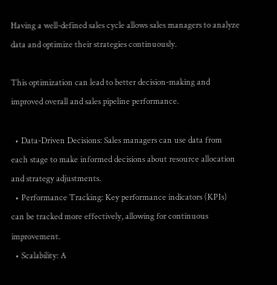Having a well-defined sales cycle allows sales managers to analyze data and optimize their strategies continuously.

This optimization can lead to better decision-making and improved overall and sales pipeline performance.

  • Data-Driven Decisions: Sales managers can use data from each stage to make informed decisions about resource allocation and strategy adjustments.
  • Performance Tracking: Key performance indicators (KPIs) can be tracked more effectively, allowing for continuous improvement.
  • Scalability: A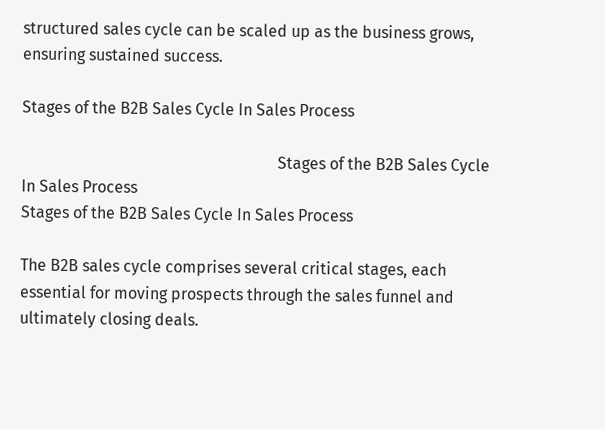structured sales cycle can be scaled up as the business grows, ensuring sustained success.

Stages of the B2B Sales Cycle In Sales Process

                                                                Stages of the B2B Sales Cycle In Sales Process
Stages of the B2B Sales Cycle In Sales Process

The B2B sales cycle comprises several critical stages, each essential for moving prospects through the sales funnel and ultimately closing deals.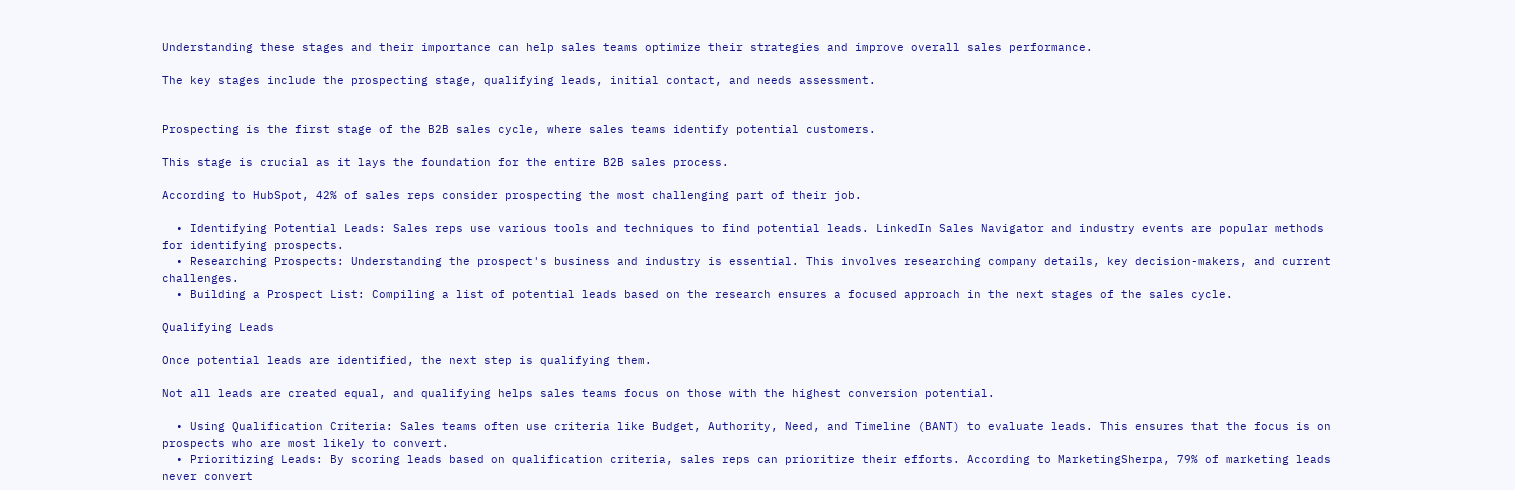Understanding these stages and their importance can help sales teams optimize their strategies and improve overall sales performance.

The key stages include the prospecting stage, qualifying leads, initial contact, and needs assessment.


Prospecting is the first stage of the B2B sales cycle, where sales teams identify potential customers.

This stage is crucial as it lays the foundation for the entire B2B sales process.

According to HubSpot, 42% of sales reps consider prospecting the most challenging part of their job.

  • Identifying Potential Leads: Sales reps use various tools and techniques to find potential leads. LinkedIn Sales Navigator and industry events are popular methods for identifying prospects.
  • Researching Prospects: Understanding the prospect's business and industry is essential. This involves researching company details, key decision-makers, and current challenges.
  • Building a Prospect List: Compiling a list of potential leads based on the research ensures a focused approach in the next stages of the sales cycle.

Qualifying Leads

Once potential leads are identified, the next step is qualifying them.

Not all leads are created equal, and qualifying helps sales teams focus on those with the highest conversion potential.

  • Using Qualification Criteria: Sales teams often use criteria like Budget, Authority, Need, and Timeline (BANT) to evaluate leads. This ensures that the focus is on prospects who are most likely to convert.
  • Prioritizing Leads: By scoring leads based on qualification criteria, sales reps can prioritize their efforts. According to MarketingSherpa, 79% of marketing leads never convert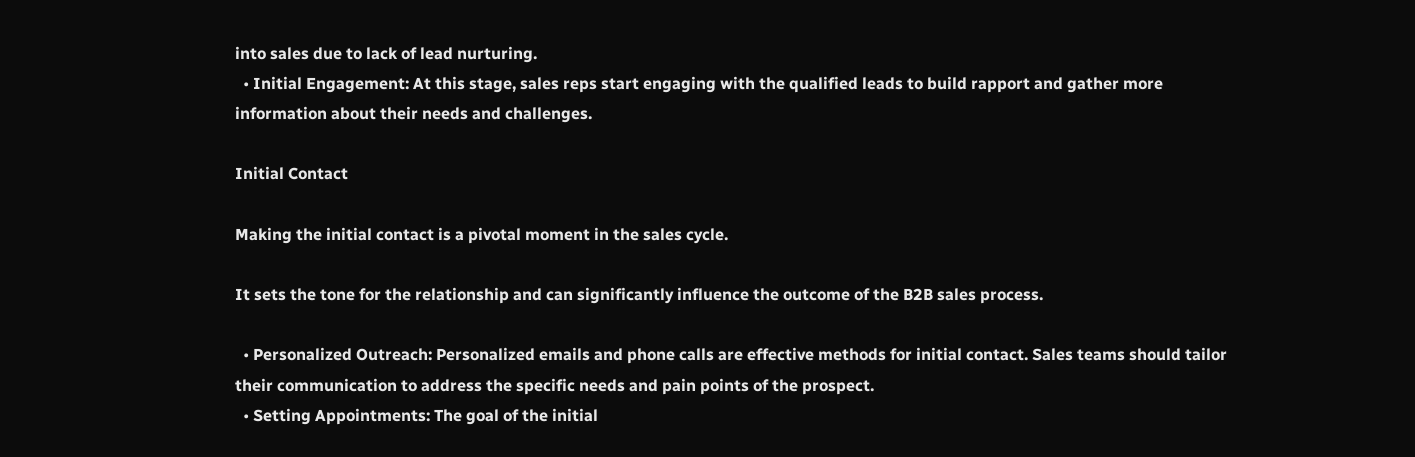into sales due to lack of lead nurturing.
  • Initial Engagement: At this stage, sales reps start engaging with the qualified leads to build rapport and gather more information about their needs and challenges.

Initial Contact

Making the initial contact is a pivotal moment in the sales cycle.

It sets the tone for the relationship and can significantly influence the outcome of the B2B sales process.

  • Personalized Outreach: Personalized emails and phone calls are effective methods for initial contact. Sales teams should tailor their communication to address the specific needs and pain points of the prospect.
  • Setting Appointments: The goal of the initial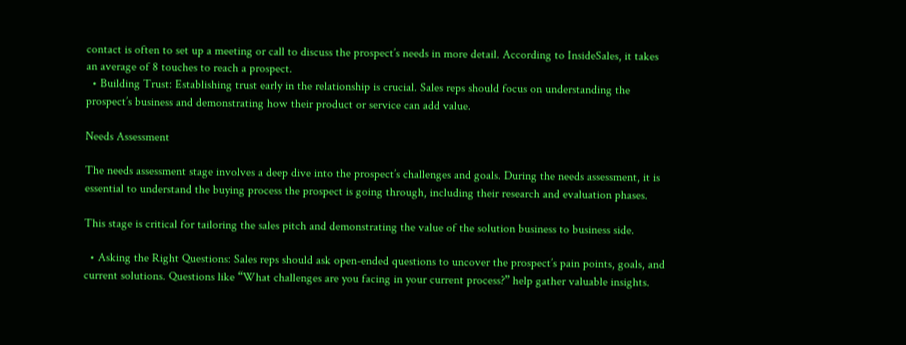contact is often to set up a meeting or call to discuss the prospect’s needs in more detail. According to InsideSales, it takes an average of 8 touches to reach a prospect.
  • Building Trust: Establishing trust early in the relationship is crucial. Sales reps should focus on understanding the prospect’s business and demonstrating how their product or service can add value.

Needs Assessment

The needs assessment stage involves a deep dive into the prospect’s challenges and goals. During the needs assessment, it is essential to understand the buying process the prospect is going through, including their research and evaluation phases.

This stage is critical for tailoring the sales pitch and demonstrating the value of the solution business to business side.

  • Asking the Right Questions: Sales reps should ask open-ended questions to uncover the prospect’s pain points, goals, and current solutions. Questions like “What challenges are you facing in your current process?” help gather valuable insights.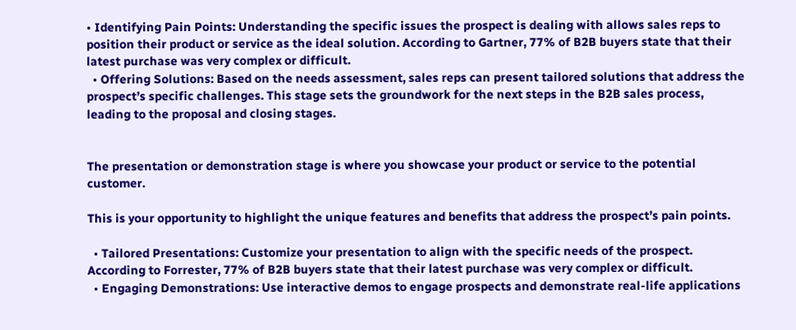• Identifying Pain Points: Understanding the specific issues the prospect is dealing with allows sales reps to position their product or service as the ideal solution. According to Gartner, 77% of B2B buyers state that their latest purchase was very complex or difficult.
  • Offering Solutions: Based on the needs assessment, sales reps can present tailored solutions that address the prospect’s specific challenges. This stage sets the groundwork for the next steps in the B2B sales process, leading to the proposal and closing stages.


The presentation or demonstration stage is where you showcase your product or service to the potential customer.

This is your opportunity to highlight the unique features and benefits that address the prospect’s pain points.

  • Tailored Presentations: Customize your presentation to align with the specific needs of the prospect. According to Forrester, 77% of B2B buyers state that their latest purchase was very complex or difficult.
  • Engaging Demonstrations: Use interactive demos to engage prospects and demonstrate real-life applications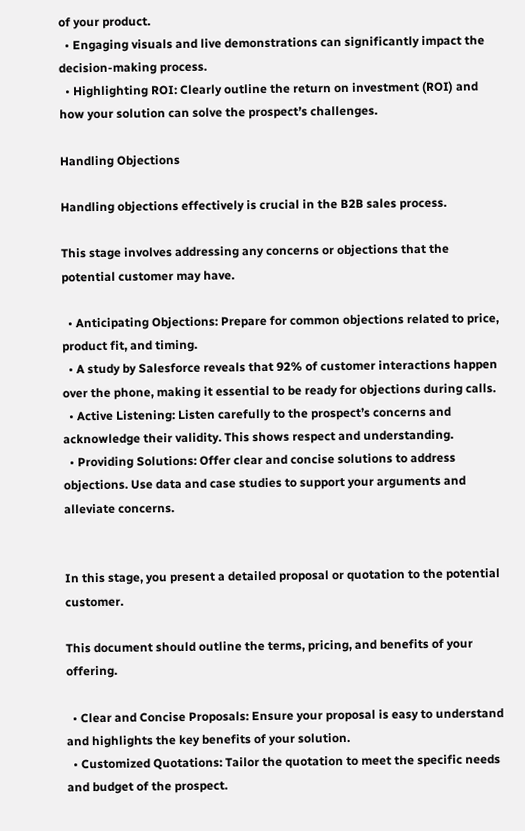of your product.
  • Engaging visuals and live demonstrations can significantly impact the decision-making process.
  • Highlighting ROI: Clearly outline the return on investment (ROI) and how your solution can solve the prospect’s challenges.

Handling Objections

Handling objections effectively is crucial in the B2B sales process.

This stage involves addressing any concerns or objections that the potential customer may have.

  • Anticipating Objections: Prepare for common objections related to price, product fit, and timing.
  • A study by Salesforce reveals that 92% of customer interactions happen over the phone, making it essential to be ready for objections during calls.
  • Active Listening: Listen carefully to the prospect’s concerns and acknowledge their validity. This shows respect and understanding.
  • Providing Solutions: Offer clear and concise solutions to address objections. Use data and case studies to support your arguments and alleviate concerns.


In this stage, you present a detailed proposal or quotation to the potential customer.

This document should outline the terms, pricing, and benefits of your offering.

  • Clear and Concise Proposals: Ensure your proposal is easy to understand and highlights the key benefits of your solution.
  • Customized Quotations: Tailor the quotation to meet the specific needs and budget of the prospect.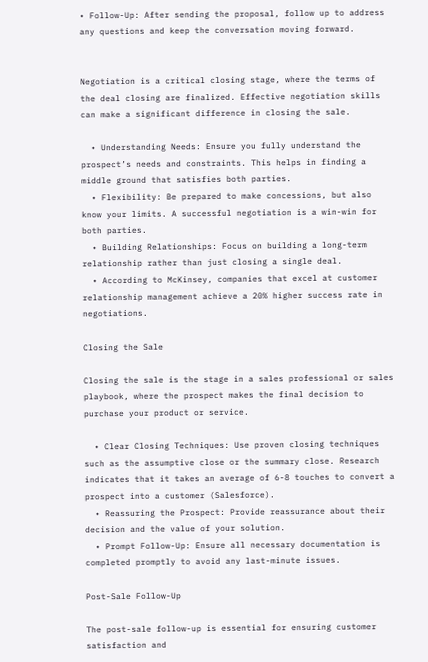• Follow-Up: After sending the proposal, follow up to address any questions and keep the conversation moving forward.


Negotiation is a critical closing stage, where the terms of the deal closing are finalized. Effective negotiation skills can make a significant difference in closing the sale.

  • Understanding Needs: Ensure you fully understand the prospect’s needs and constraints. This helps in finding a middle ground that satisfies both parties.
  • Flexibility: Be prepared to make concessions, but also know your limits. A successful negotiation is a win-win for both parties.
  • Building Relationships: Focus on building a long-term relationship rather than just closing a single deal.
  • According to McKinsey, companies that excel at customer relationship management achieve a 20% higher success rate in negotiations.

Closing the Sale

Closing the sale is the stage in a sales professional or sales playbook, where the prospect makes the final decision to purchase your product or service.

  • Clear Closing Techniques: Use proven closing techniques such as the assumptive close or the summary close. Research indicates that it takes an average of 6-8 touches to convert a prospect into a customer (Salesforce).
  • Reassuring the Prospect: Provide reassurance about their decision and the value of your solution.
  • Prompt Follow-Up: Ensure all necessary documentation is completed promptly to avoid any last-minute issues.

Post-Sale Follow-Up

The post-sale follow-up is essential for ensuring customer satisfaction and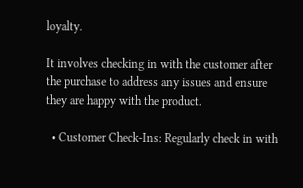loyalty.

It involves checking in with the customer after the purchase to address any issues and ensure they are happy with the product.

  • Customer Check-Ins: Regularly check in with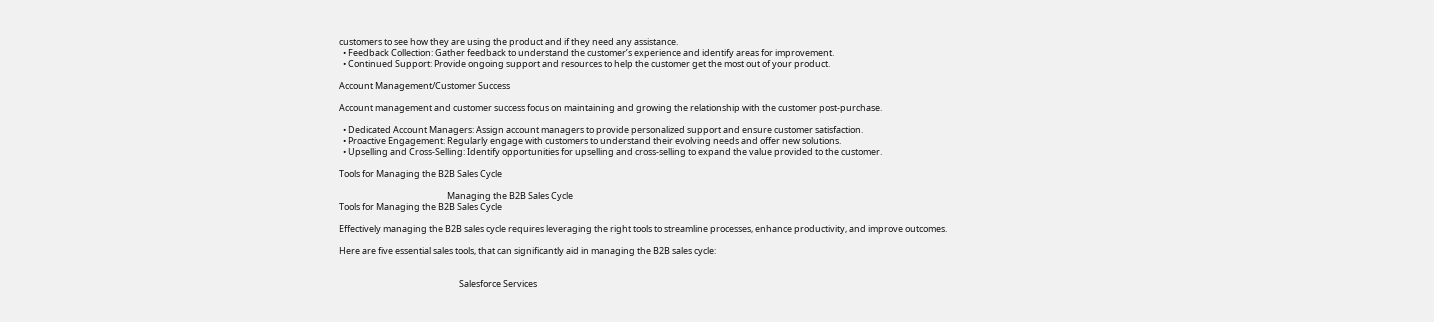customers to see how they are using the product and if they need any assistance.
  • Feedback Collection: Gather feedback to understand the customer’s experience and identify areas for improvement.
  • Continued Support: Provide ongoing support and resources to help the customer get the most out of your product.

Account Management/Customer Success

Account management and customer success focus on maintaining and growing the relationship with the customer post-purchase.

  • Dedicated Account Managers: Assign account managers to provide personalized support and ensure customer satisfaction.
  • Proactive Engagement: Regularly engage with customers to understand their evolving needs and offer new solutions.
  • Upselling and Cross-Selling: Identify opportunities for upselling and cross-selling to expand the value provided to the customer.

Tools for Managing the B2B Sales Cycle

                                                      Managing the B2B Sales Cycle
Tools for Managing the B2B Sales Cycle

Effectively managing the B2B sales cycle requires leveraging the right tools to streamline processes, enhance productivity, and improve outcomes.

Here are five essential sales tools, that can significantly aid in managing the B2B sales cycle:


                                                            Salesforce Services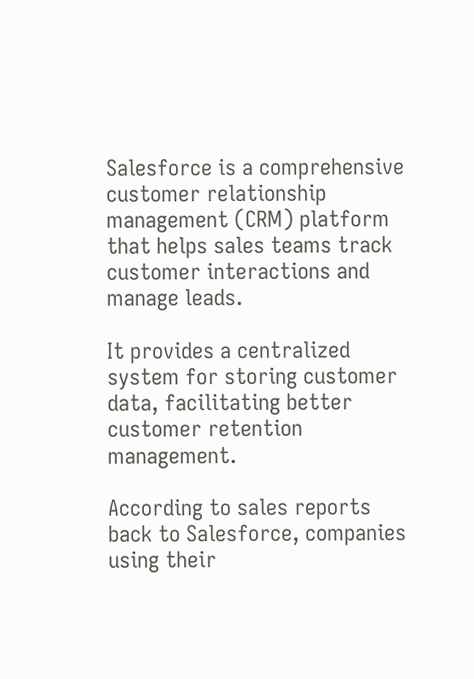Salesforce is a comprehensive customer relationship management (CRM) platform that helps sales teams track customer interactions and manage leads.

It provides a centralized system for storing customer data, facilitating better customer retention  management.

According to sales reports back to Salesforce, companies using their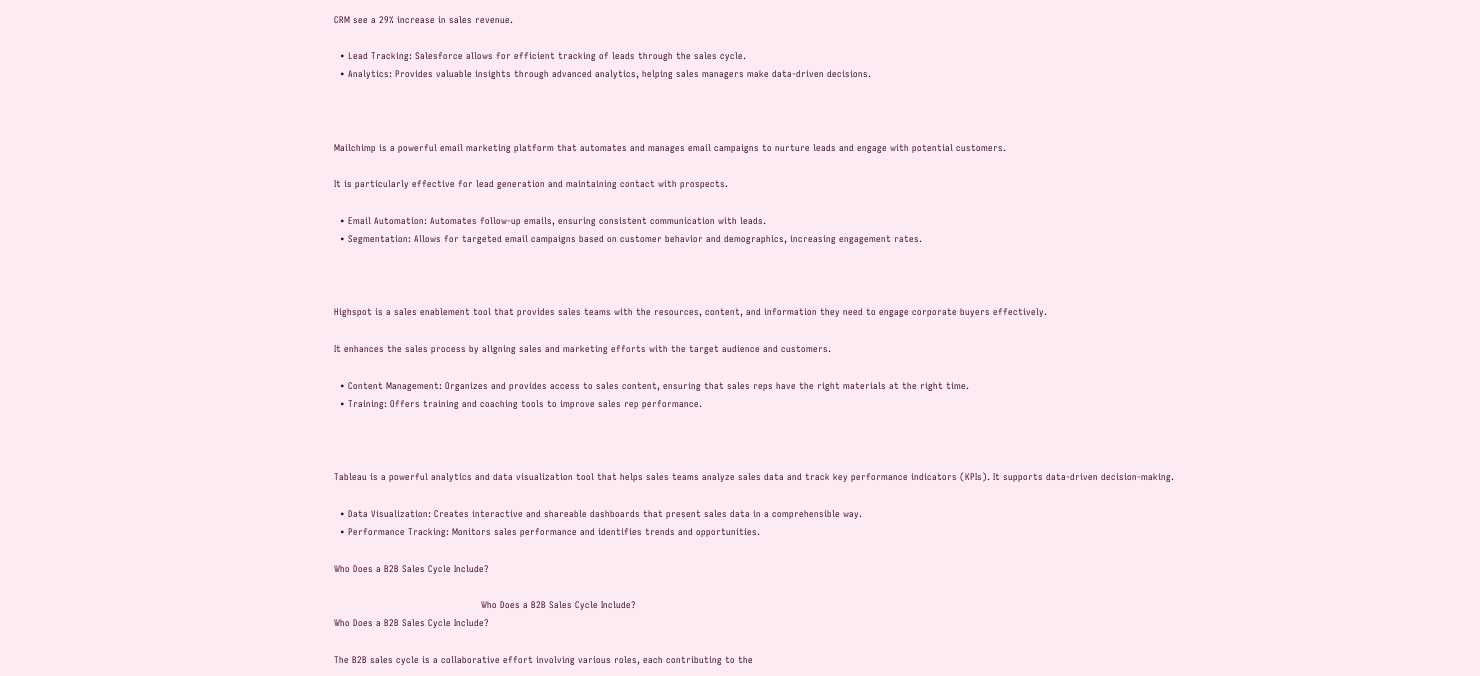CRM see a 29% increase in sales revenue.

  • Lead Tracking: Salesforce allows for efficient tracking of leads through the sales cycle.
  • Analytics: Provides valuable insights through advanced analytics, helping sales managers make data-driven decisions.



Mailchimp is a powerful email marketing platform that automates and manages email campaigns to nurture leads and engage with potential customers.

It is particularly effective for lead generation and maintaining contact with prospects.

  • Email Automation: Automates follow-up emails, ensuring consistent communication with leads.
  • Segmentation: Allows for targeted email campaigns based on customer behavior and demographics, increasing engagement rates.



Highspot is a sales enablement tool that provides sales teams with the resources, content, and information they need to engage corporate buyers effectively.

It enhances the sales process by aligning sales and marketing efforts with the target audience and customers.

  • Content Management: Organizes and provides access to sales content, ensuring that sales reps have the right materials at the right time.
  • Training: Offers training and coaching tools to improve sales rep performance.



Tableau is a powerful analytics and data visualization tool that helps sales teams analyze sales data and track key performance indicators (KPIs). It supports data-driven decision-making.

  • Data Visualization: Creates interactive and shareable dashboards that present sales data in a comprehensible way.
  • Performance Tracking: Monitors sales performance and identifies trends and opportunities.

Who Does a B2B Sales Cycle Include?

                                                 Who Does a B2B Sales Cycle Include?
Who Does a B2B Sales Cycle Include?

The B2B sales cycle is a collaborative effort involving various roles, each contributing to the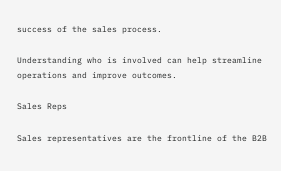success of the sales process.

Understanding who is involved can help streamline operations and improve outcomes.

Sales Reps

Sales representatives are the frontline of the B2B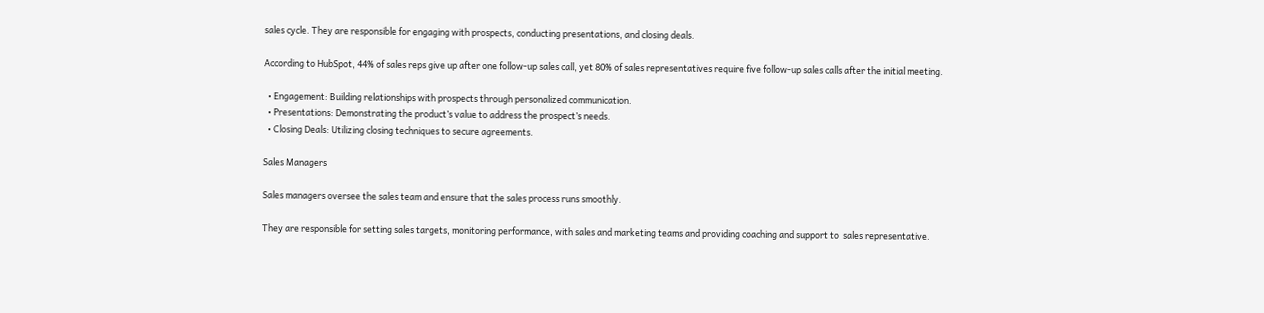sales cycle. They are responsible for engaging with prospects, conducting presentations, and closing deals.

According to HubSpot, 44% of sales reps give up after one follow-up sales call, yet 80% of sales representatives require five follow-up sales calls after the initial meeting.

  • Engagement: Building relationships with prospects through personalized communication.
  • Presentations: Demonstrating the product’s value to address the prospect’s needs.
  • Closing Deals: Utilizing closing techniques to secure agreements.

Sales Managers

Sales managers oversee the sales team and ensure that the sales process runs smoothly.

They are responsible for setting sales targets, monitoring performance, with sales and marketing teams and providing coaching and support to  sales representative.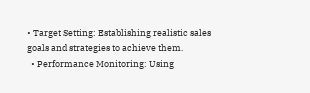• Target Setting: Establishing realistic sales goals and strategies to achieve them.
  • Performance Monitoring: Using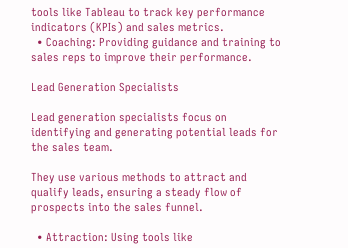tools like Tableau to track key performance indicators (KPIs) and sales metrics.
  • Coaching: Providing guidance and training to sales reps to improve their performance.

Lead Generation Specialists

Lead generation specialists focus on identifying and generating potential leads for the sales team.

They use various methods to attract and qualify leads, ensuring a steady flow of prospects into the sales funnel.

  • Attraction: Using tools like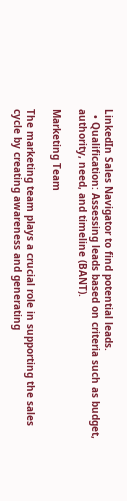LinkedIn Sales Navigator to find potential leads.
  • Qualification: Assessing leads based on criteria such as budget, authority, need, and timeline (BANT).

Marketing Team

The marketing team plays a crucial role in supporting the sales cycle by creating awareness and generating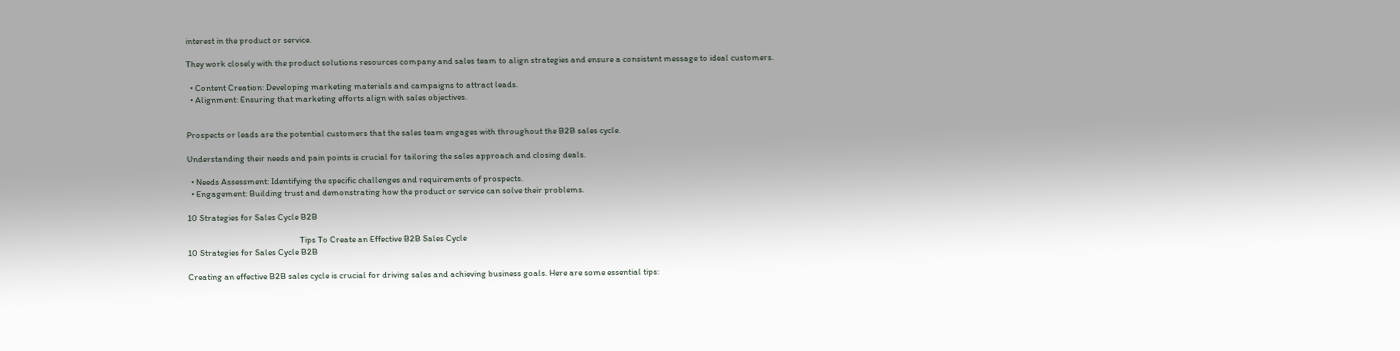interest in the product or service.

They work closely with the product solutions resources company and sales team to align strategies and ensure a consistent message to ideal customers.

  • Content Creation: Developing marketing materials and campaigns to attract leads.
  • Alignment: Ensuring that marketing efforts align with sales objectives.


Prospects or leads are the potential customers that the sales team engages with throughout the B2B sales cycle.

Understanding their needs and pain points is crucial for tailoring the sales approach and closing deals.

  • Needs Assessment: Identifying the specific challenges and requirements of prospects.
  • Engagement: Building trust and demonstrating how the product or service can solve their problems.

10 Strategies for Sales Cycle B2B

                                                        Tips To Create an Effective B2B Sales Cycle
10 Strategies for Sales Cycle B2B

Creating an effective B2B sales cycle is crucial for driving sales and achieving business goals. Here are some essential tips: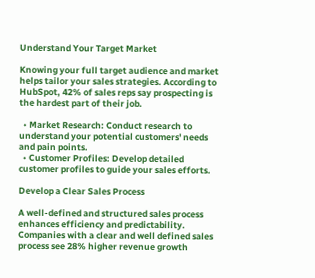Understand Your Target Market

Knowing your full target audience and market helps tailor your sales strategies. According to HubSpot, 42% of sales reps say prospecting is the hardest part of their job.

  • Market Research: Conduct research to understand your potential customers' needs and pain points.
  • Customer Profiles: Develop detailed customer profiles to guide your sales efforts.

Develop a Clear Sales Process

A well-defined and structured sales process enhances efficiency and predictability. Companies with a clear and well defined sales process see 28% higher revenue growth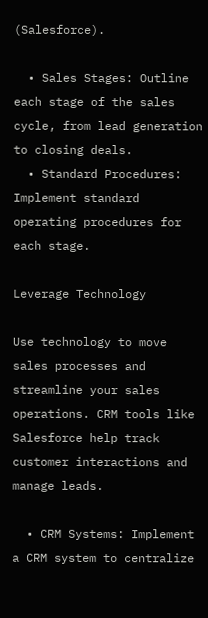(Salesforce).

  • Sales Stages: Outline each stage of the sales cycle, from lead generation to closing deals.
  • Standard Procedures: Implement standard operating procedures for each stage.

Leverage Technology

Use technology to move sales processes and streamline your sales operations. CRM tools like Salesforce help track customer interactions and manage leads.

  • CRM Systems: Implement a CRM system to centralize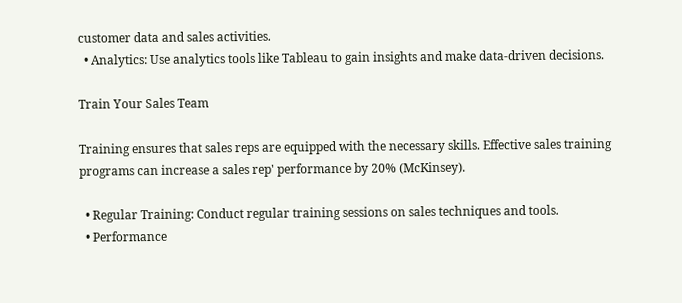customer data and sales activities.
  • Analytics: Use analytics tools like Tableau to gain insights and make data-driven decisions.

Train Your Sales Team

Training ensures that sales reps are equipped with the necessary skills. Effective sales training programs can increase a sales rep' performance by 20% (McKinsey).

  • Regular Training: Conduct regular training sessions on sales techniques and tools.
  • Performance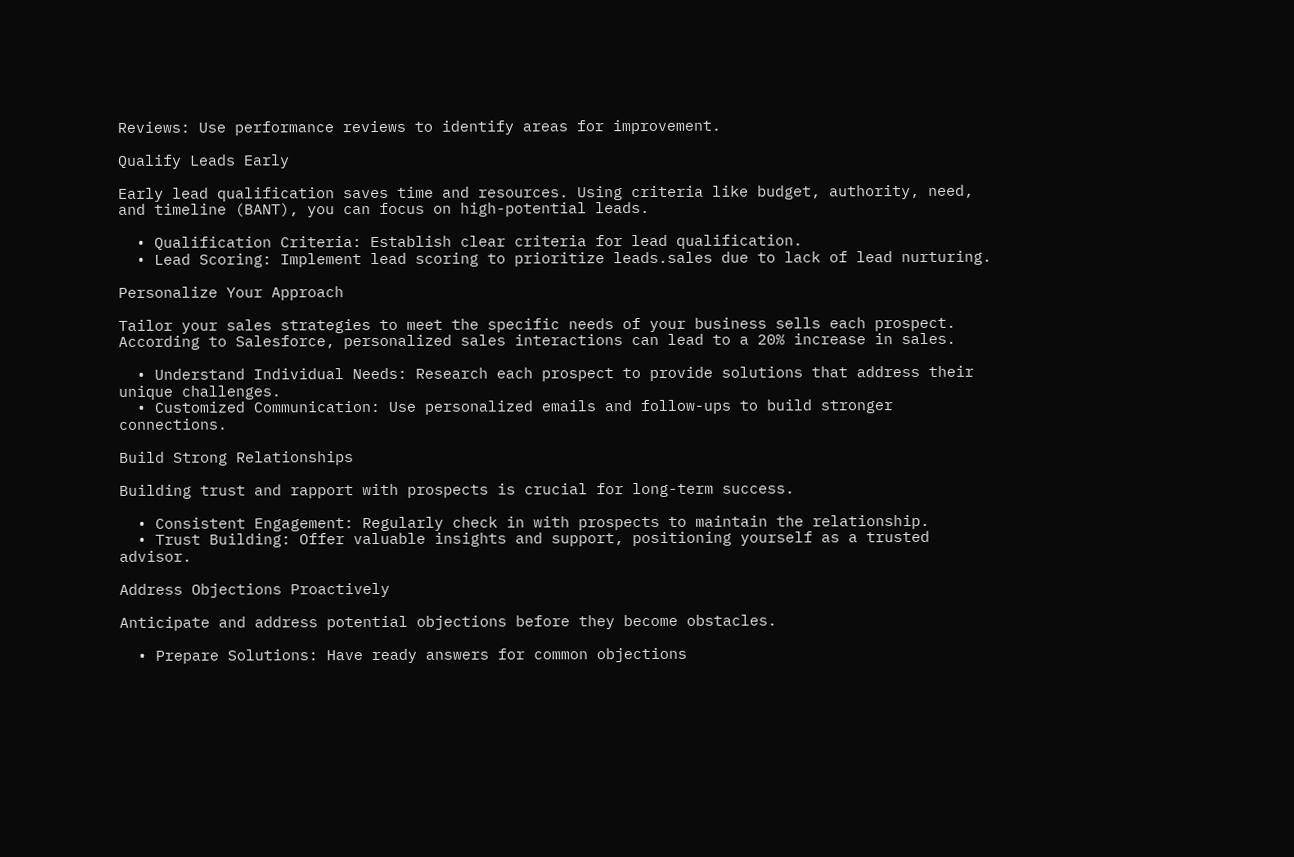Reviews: Use performance reviews to identify areas for improvement.

Qualify Leads Early

Early lead qualification saves time and resources. Using criteria like budget, authority, need, and timeline (BANT), you can focus on high-potential leads.

  • Qualification Criteria: Establish clear criteria for lead qualification.
  • Lead Scoring: Implement lead scoring to prioritize leads.sales due to lack of lead nurturing.

Personalize Your Approach

Tailor your sales strategies to meet the specific needs of your business sells each prospect. According to Salesforce, personalized sales interactions can lead to a 20% increase in sales.

  • Understand Individual Needs: Research each prospect to provide solutions that address their unique challenges.
  • Customized Communication: Use personalized emails and follow-ups to build stronger connections.

Build Strong Relationships

Building trust and rapport with prospects is crucial for long-term success.

  • Consistent Engagement: Regularly check in with prospects to maintain the relationship.
  • Trust Building: Offer valuable insights and support, positioning yourself as a trusted advisor.

Address Objections Proactively

Anticipate and address potential objections before they become obstacles.

  • Prepare Solutions: Have ready answers for common objections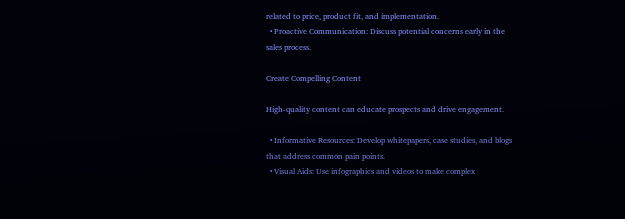related to price, product fit, and implementation.
  • Proactive Communication: Discuss potential concerns early in the sales process.

Create Compelling Content

High-quality content can educate prospects and drive engagement.

  • Informative Resources: Develop whitepapers, case studies, and blogs that address common pain points.
  • Visual Aids: Use infographics and videos to make complex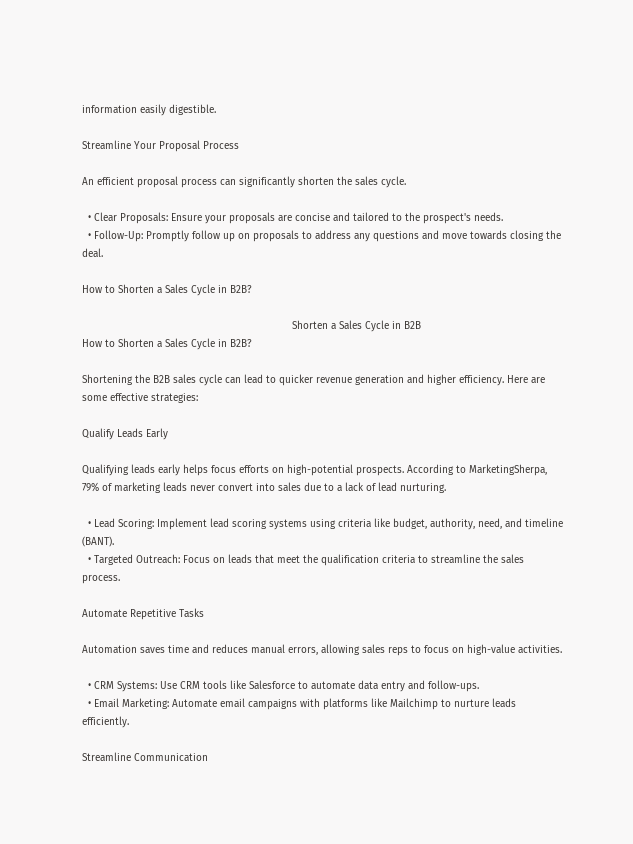information easily digestible.

Streamline Your Proposal Process

An efficient proposal process can significantly shorten the sales cycle.

  • Clear Proposals: Ensure your proposals are concise and tailored to the prospect's needs.
  • Follow-Up: Promptly follow up on proposals to address any questions and move towards closing the deal.

How to Shorten a Sales Cycle in B2B?

                                                                      Shorten a Sales Cycle in B2B
How to Shorten a Sales Cycle in B2B?

Shortening the B2B sales cycle can lead to quicker revenue generation and higher efficiency. Here are some effective strategies:

Qualify Leads Early

Qualifying leads early helps focus efforts on high-potential prospects. According to MarketingSherpa, 79% of marketing leads never convert into sales due to a lack of lead nurturing.

  • Lead Scoring: Implement lead scoring systems using criteria like budget, authority, need, and timeline (BANT).
  • Targeted Outreach: Focus on leads that meet the qualification criteria to streamline the sales process.

Automate Repetitive Tasks

Automation saves time and reduces manual errors, allowing sales reps to focus on high-value activities.

  • CRM Systems: Use CRM tools like Salesforce to automate data entry and follow-ups.
  • Email Marketing: Automate email campaigns with platforms like Mailchimp to nurture leads efficiently.

Streamline Communication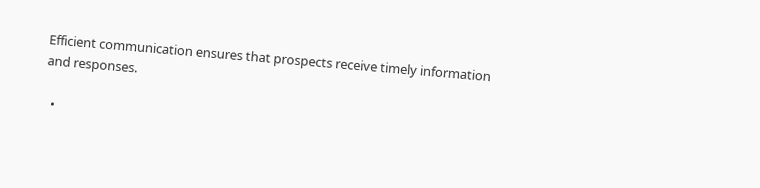Efficient communication ensures that prospects receive timely information and responses.

  •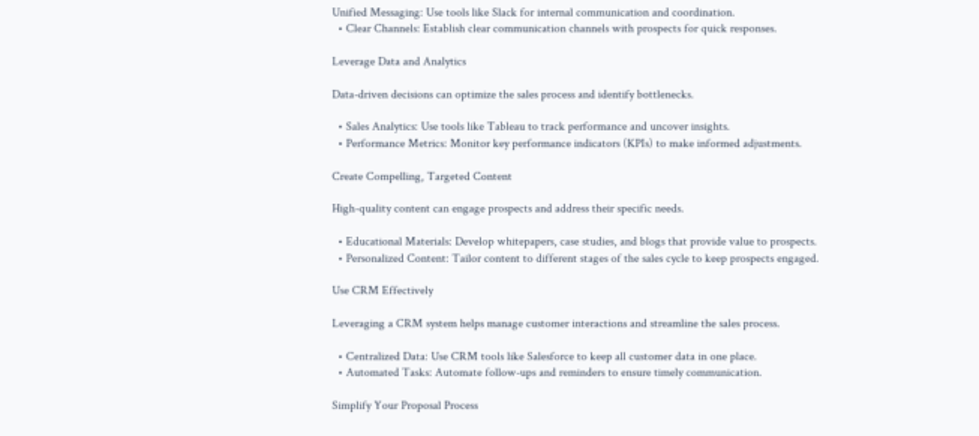Unified Messaging: Use tools like Slack for internal communication and coordination.
  • Clear Channels: Establish clear communication channels with prospects for quick responses.

Leverage Data and Analytics

Data-driven decisions can optimize the sales process and identify bottlenecks.

  • Sales Analytics: Use tools like Tableau to track performance and uncover insights.
  • Performance Metrics: Monitor key performance indicators (KPIs) to make informed adjustments.

Create Compelling, Targeted Content

High-quality content can engage prospects and address their specific needs.

  • Educational Materials: Develop whitepapers, case studies, and blogs that provide value to prospects.
  • Personalized Content: Tailor content to different stages of the sales cycle to keep prospects engaged.

Use CRM Effectively

Leveraging a CRM system helps manage customer interactions and streamline the sales process.

  • Centralized Data: Use CRM tools like Salesforce to keep all customer data in one place.
  • Automated Tasks: Automate follow-ups and reminders to ensure timely communication.

Simplify Your Proposal Process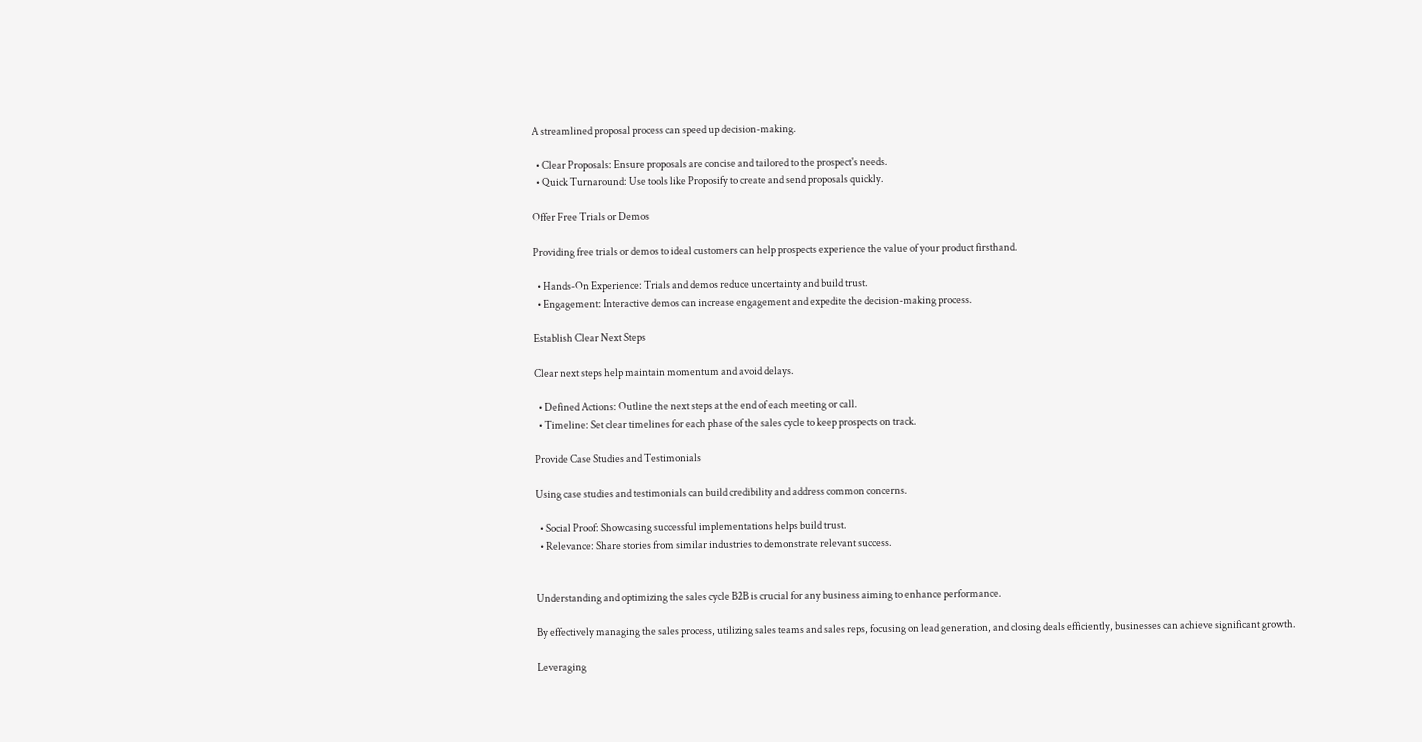A streamlined proposal process can speed up decision-making.

  • Clear Proposals: Ensure proposals are concise and tailored to the prospect's needs.
  • Quick Turnaround: Use tools like Proposify to create and send proposals quickly.

Offer Free Trials or Demos

Providing free trials or demos to ideal customers can help prospects experience the value of your product firsthand.

  • Hands-On Experience: Trials and demos reduce uncertainty and build trust.
  • Engagement: Interactive demos can increase engagement and expedite the decision-making process.

Establish Clear Next Steps

Clear next steps help maintain momentum and avoid delays.

  • Defined Actions: Outline the next steps at the end of each meeting or call.
  • Timeline: Set clear timelines for each phase of the sales cycle to keep prospects on track.

Provide Case Studies and Testimonials

Using case studies and testimonials can build credibility and address common concerns.

  • Social Proof: Showcasing successful implementations helps build trust.
  • Relevance: Share stories from similar industries to demonstrate relevant success.


Understanding and optimizing the sales cycle B2B is crucial for any business aiming to enhance performance.

By effectively managing the sales process, utilizing sales teams and sales reps, focusing on lead generation, and closing deals efficiently, businesses can achieve significant growth.

Leveraging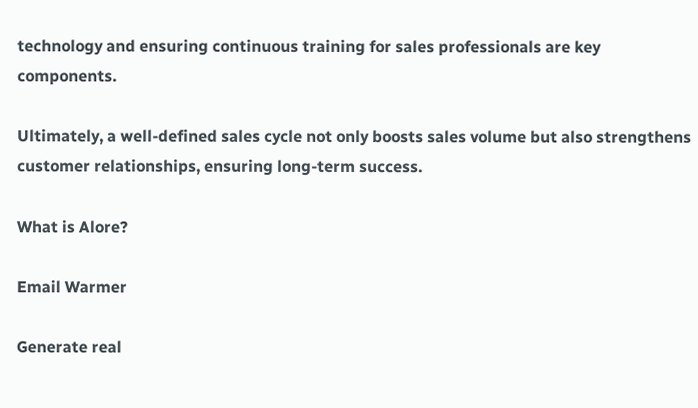technology and ensuring continuous training for sales professionals are key components.

Ultimately, a well-defined sales cycle not only boosts sales volume but also strengthens customer relationships, ensuring long-term success.

What is Alore?

Email Warmer

Generate real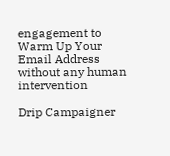engagement to Warm Up Your Email Address without any human intervention

Drip Campaigner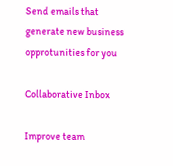Send emails that generate new business opprotunities for you

Collaborative Inbox

Improve team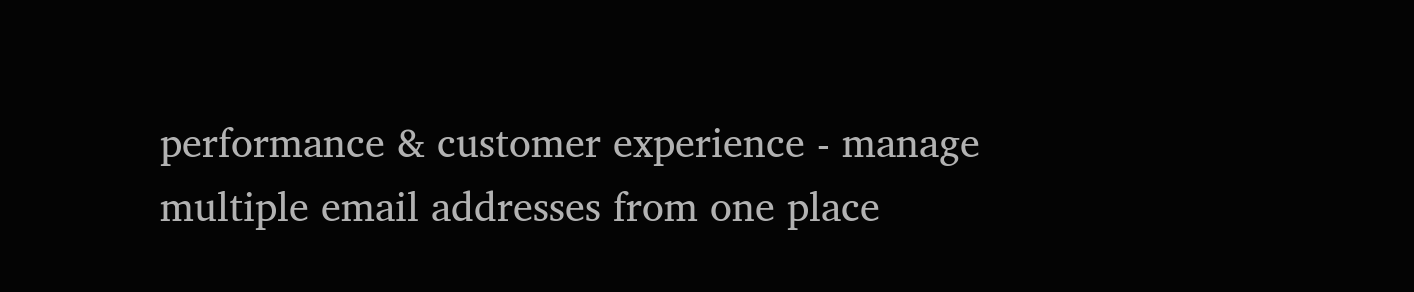performance & customer experience - manage multiple email addresses from one place